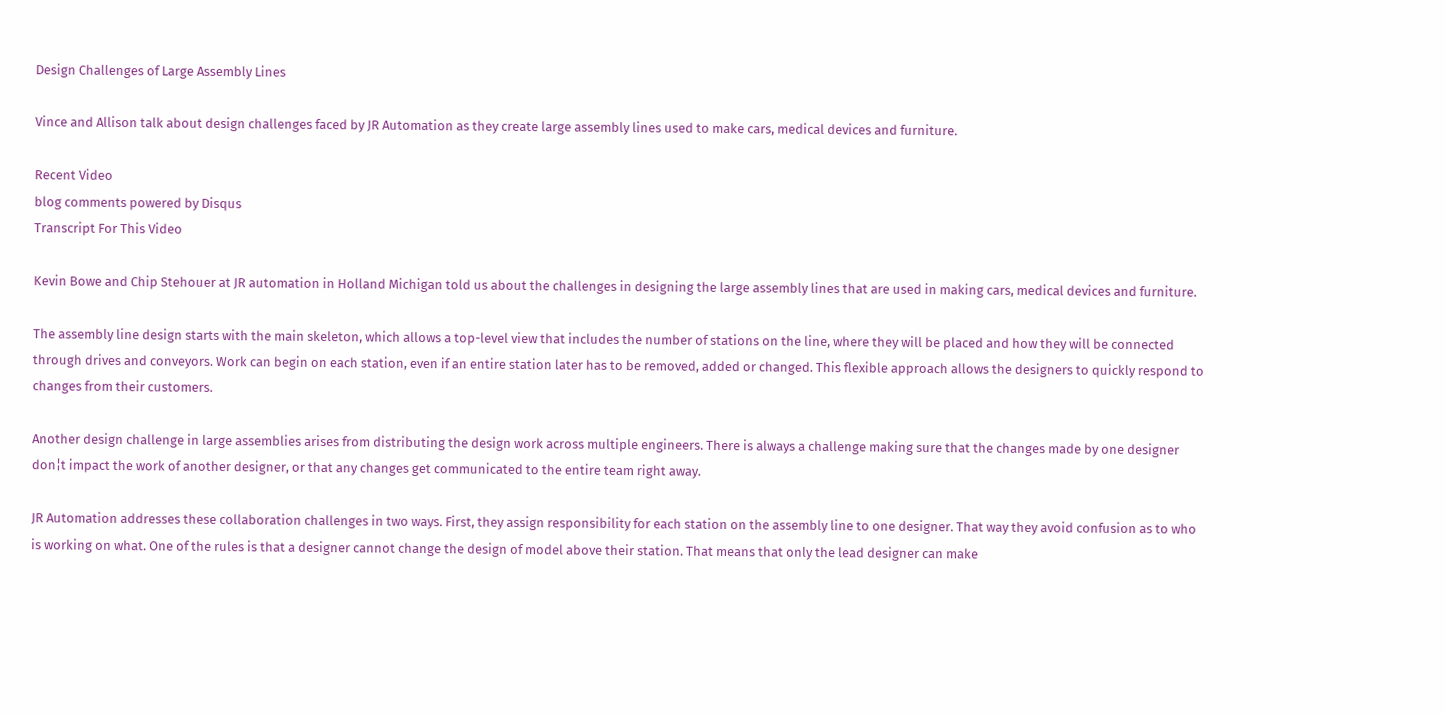Design Challenges of Large Assembly Lines

Vince and Allison talk about design challenges faced by JR Automation as they create large assembly lines used to make cars, medical devices and furniture.

Recent Video
blog comments powered by Disqus
Transcript For This Video

Kevin Bowe and Chip Stehouer at JR automation in Holland Michigan told us about the challenges in designing the large assembly lines that are used in making cars, medical devices and furniture.

The assembly line design starts with the main skeleton, which allows a top-level view that includes the number of stations on the line, where they will be placed and how they will be connected through drives and conveyors. Work can begin on each station, even if an entire station later has to be removed, added or changed. This flexible approach allows the designers to quickly respond to changes from their customers.

Another design challenge in large assemblies arises from distributing the design work across multiple engineers. There is always a challenge making sure that the changes made by one designer don¦t impact the work of another designer, or that any changes get communicated to the entire team right away.

JR Automation addresses these collaboration challenges in two ways. First, they assign responsibility for each station on the assembly line to one designer. That way they avoid confusion as to who is working on what. One of the rules is that a designer cannot change the design of model above their station. That means that only the lead designer can make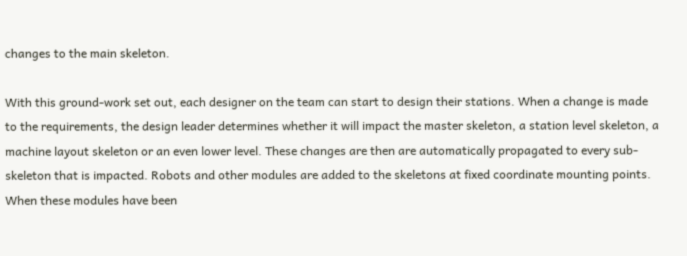changes to the main skeleton.

With this ground-work set out, each designer on the team can start to design their stations. When a change is made to the requirements, the design leader determines whether it will impact the master skeleton, a station level skeleton, a machine layout skeleton or an even lower level. These changes are then are automatically propagated to every sub-skeleton that is impacted. Robots and other modules are added to the skeletons at fixed coordinate mounting points. When these modules have been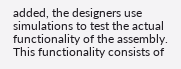added, the designers use simulations to test the actual functionality of the assembly. This functionality consists of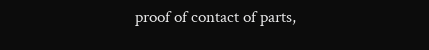proof of contact of parts,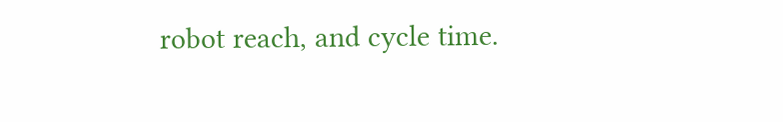robot reach, and cycle time.